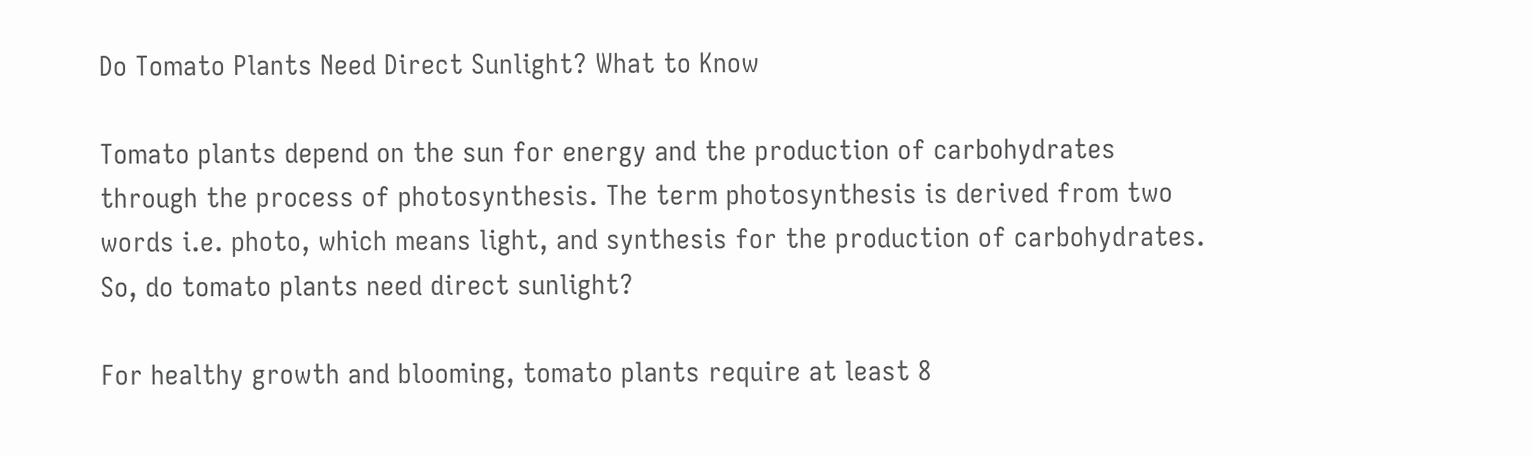Do Tomato Plants Need Direct Sunlight? What to Know

Tomato plants depend on the sun for energy and the production of carbohydrates through the process of photosynthesis. The term photosynthesis is derived from two words i.e. photo, which means light, and synthesis for the production of carbohydrates. So, do tomato plants need direct sunlight?

For healthy growth and blooming, tomato plants require at least 8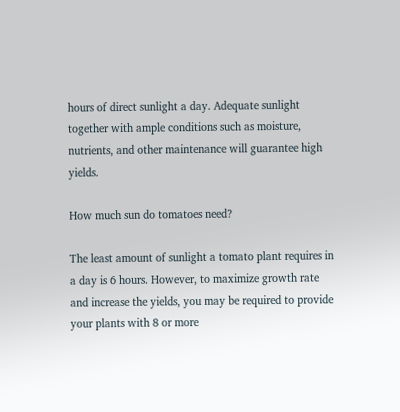hours of direct sunlight a day. Adequate sunlight together with ample conditions such as moisture, nutrients, and other maintenance will guarantee high yields.

How much sun do tomatoes need?

The least amount of sunlight a tomato plant requires in a day is 6 hours. However, to maximize growth rate and increase the yields, you may be required to provide your plants with 8 or more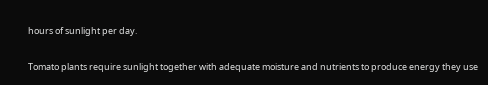hours of sunlight per day.

Tomato plants require sunlight together with adequate moisture and nutrients to produce energy they use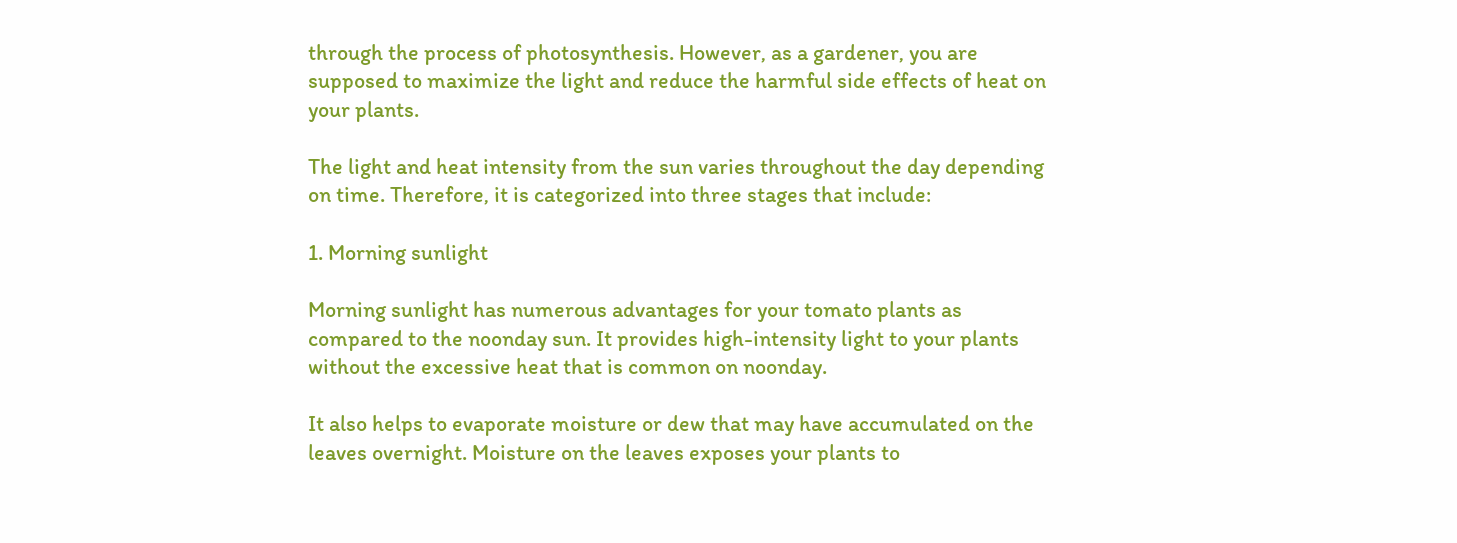through the process of photosynthesis. However, as a gardener, you are supposed to maximize the light and reduce the harmful side effects of heat on your plants.

The light and heat intensity from the sun varies throughout the day depending on time. Therefore, it is categorized into three stages that include:

1. Morning sunlight

Morning sunlight has numerous advantages for your tomato plants as compared to the noonday sun. It provides high-intensity light to your plants without the excessive heat that is common on noonday.

It also helps to evaporate moisture or dew that may have accumulated on the leaves overnight. Moisture on the leaves exposes your plants to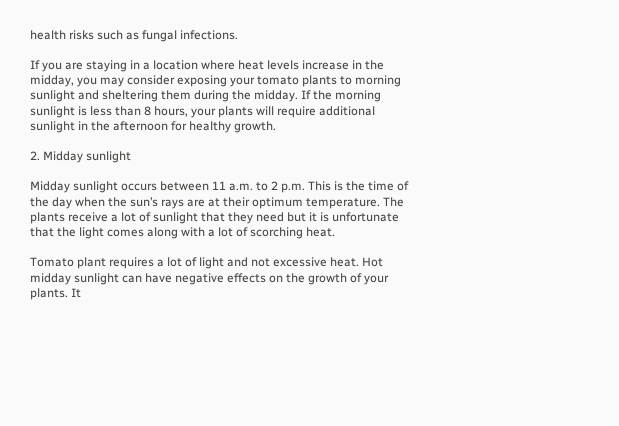health risks such as fungal infections.

If you are staying in a location where heat levels increase in the midday, you may consider exposing your tomato plants to morning sunlight and sheltering them during the midday. If the morning sunlight is less than 8 hours, your plants will require additional sunlight in the afternoon for healthy growth.

2. Midday sunlight

Midday sunlight occurs between 11 a.m. to 2 p.m. This is the time of the day when the sun’s rays are at their optimum temperature. The plants receive a lot of sunlight that they need but it is unfortunate that the light comes along with a lot of scorching heat.

Tomato plant requires a lot of light and not excessive heat. Hot midday sunlight can have negative effects on the growth of your plants. It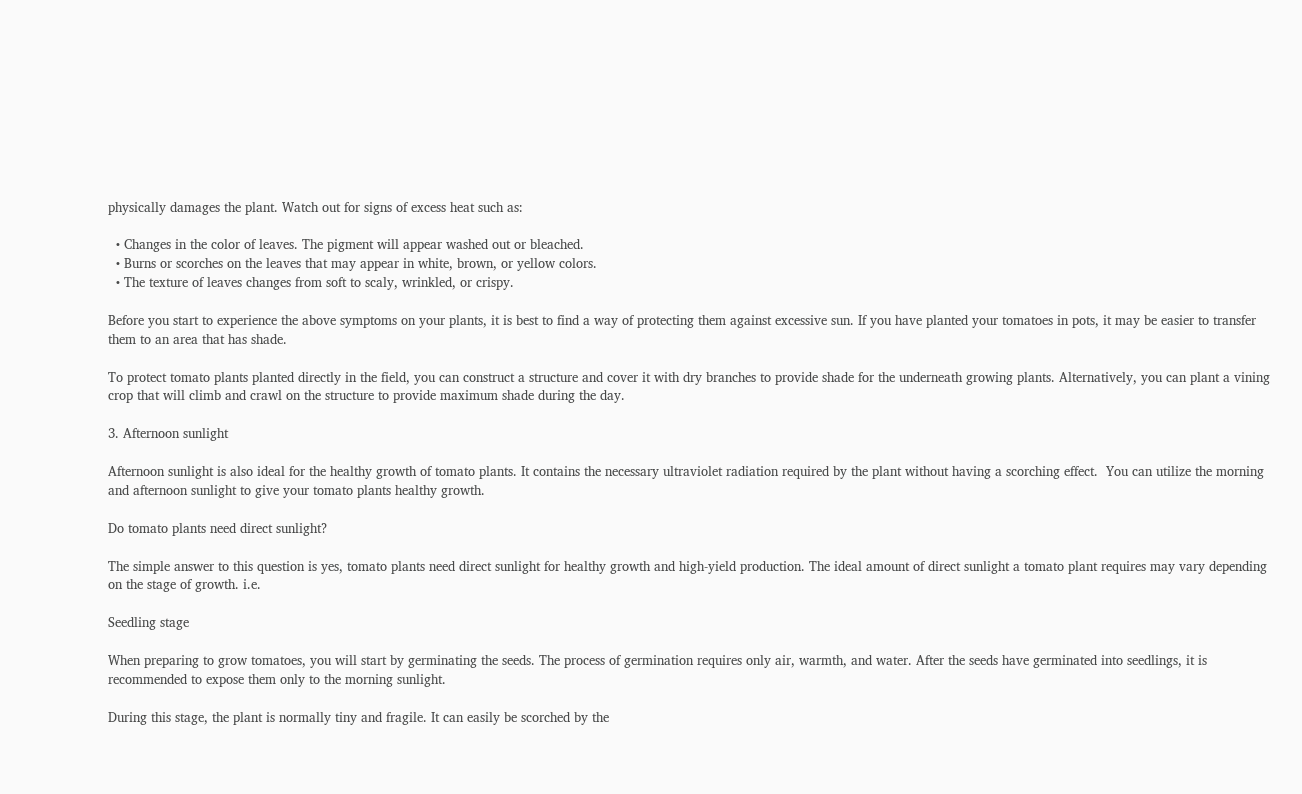physically damages the plant. Watch out for signs of excess heat such as:

  • Changes in the color of leaves. The pigment will appear washed out or bleached.
  • Burns or scorches on the leaves that may appear in white, brown, or yellow colors.
  • The texture of leaves changes from soft to scaly, wrinkled, or crispy.

Before you start to experience the above symptoms on your plants, it is best to find a way of protecting them against excessive sun. If you have planted your tomatoes in pots, it may be easier to transfer them to an area that has shade.

To protect tomato plants planted directly in the field, you can construct a structure and cover it with dry branches to provide shade for the underneath growing plants. Alternatively, you can plant a vining crop that will climb and crawl on the structure to provide maximum shade during the day.

3. Afternoon sunlight

Afternoon sunlight is also ideal for the healthy growth of tomato plants. It contains the necessary ultraviolet radiation required by the plant without having a scorching effect.  You can utilize the morning and afternoon sunlight to give your tomato plants healthy growth.

Do tomato plants need direct sunlight?

The simple answer to this question is yes, tomato plants need direct sunlight for healthy growth and high-yield production. The ideal amount of direct sunlight a tomato plant requires may vary depending on the stage of growth. i.e.

Seedling stage

When preparing to grow tomatoes, you will start by germinating the seeds. The process of germination requires only air, warmth, and water. After the seeds have germinated into seedlings, it is recommended to expose them only to the morning sunlight.

During this stage, the plant is normally tiny and fragile. It can easily be scorched by the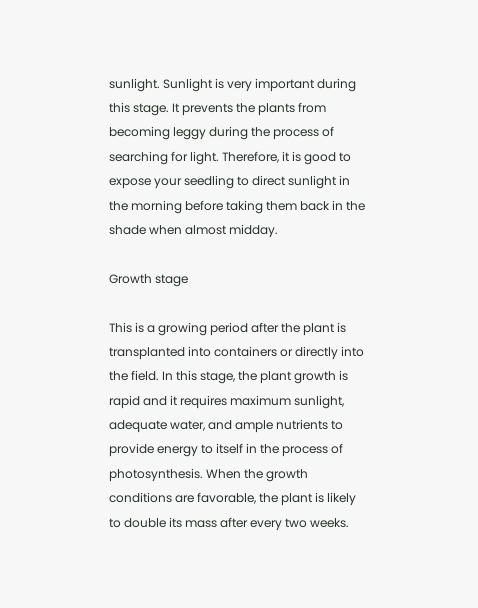sunlight. Sunlight is very important during this stage. It prevents the plants from becoming leggy during the process of searching for light. Therefore, it is good to expose your seedling to direct sunlight in the morning before taking them back in the shade when almost midday.

Growth stage

This is a growing period after the plant is transplanted into containers or directly into the field. In this stage, the plant growth is rapid and it requires maximum sunlight, adequate water, and ample nutrients to provide energy to itself in the process of photosynthesis. When the growth conditions are favorable, the plant is likely to double its mass after every two weeks.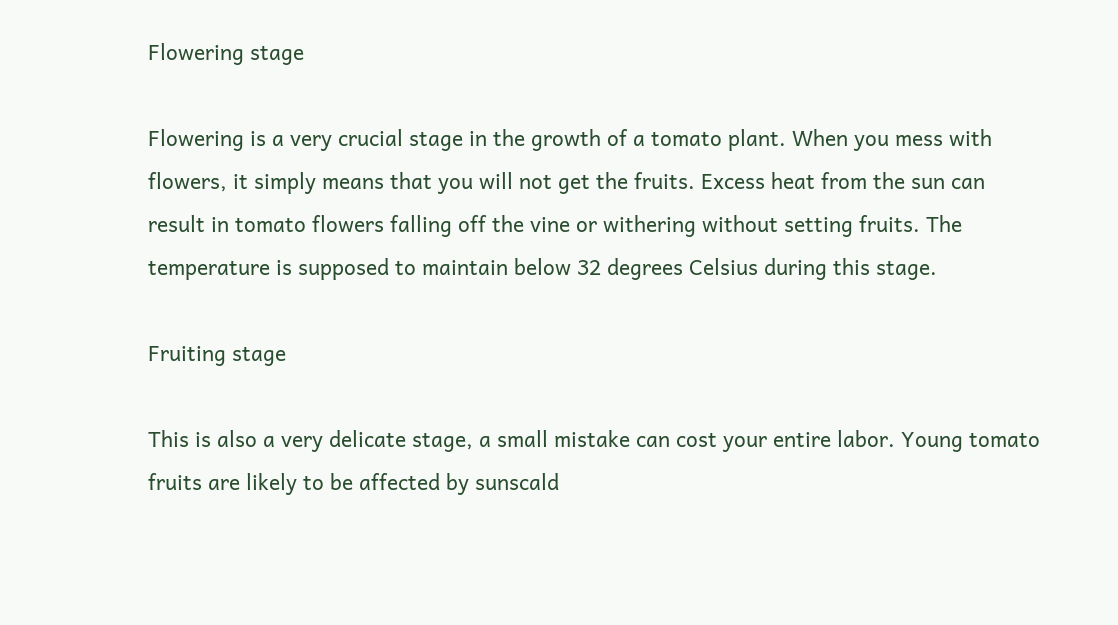Flowering stage

Flowering is a very crucial stage in the growth of a tomato plant. When you mess with flowers, it simply means that you will not get the fruits. Excess heat from the sun can result in tomato flowers falling off the vine or withering without setting fruits. The temperature is supposed to maintain below 32 degrees Celsius during this stage.

Fruiting stage

This is also a very delicate stage, a small mistake can cost your entire labor. Young tomato fruits are likely to be affected by sunscald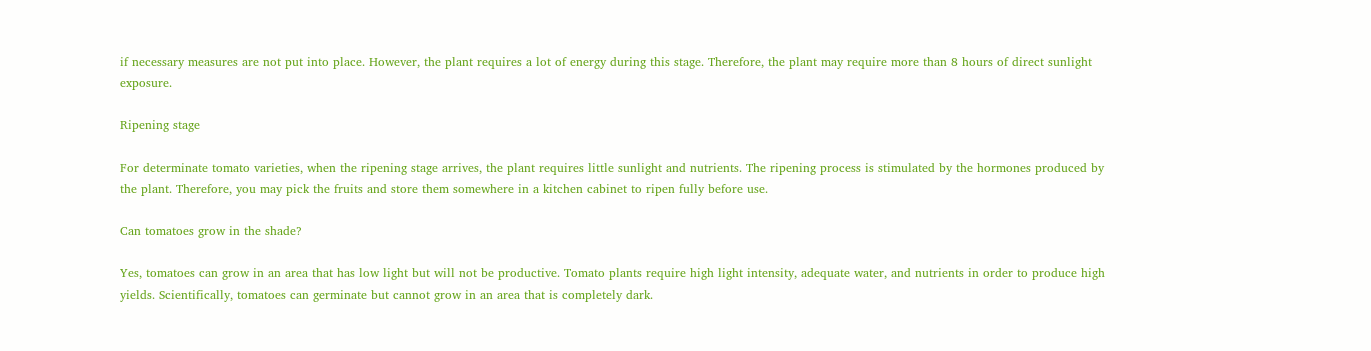if necessary measures are not put into place. However, the plant requires a lot of energy during this stage. Therefore, the plant may require more than 8 hours of direct sunlight exposure.

Ripening stage

For determinate tomato varieties, when the ripening stage arrives, the plant requires little sunlight and nutrients. The ripening process is stimulated by the hormones produced by the plant. Therefore, you may pick the fruits and store them somewhere in a kitchen cabinet to ripen fully before use.

Can tomatoes grow in the shade?

Yes, tomatoes can grow in an area that has low light but will not be productive. Tomato plants require high light intensity, adequate water, and nutrients in order to produce high yields. Scientifically, tomatoes can germinate but cannot grow in an area that is completely dark.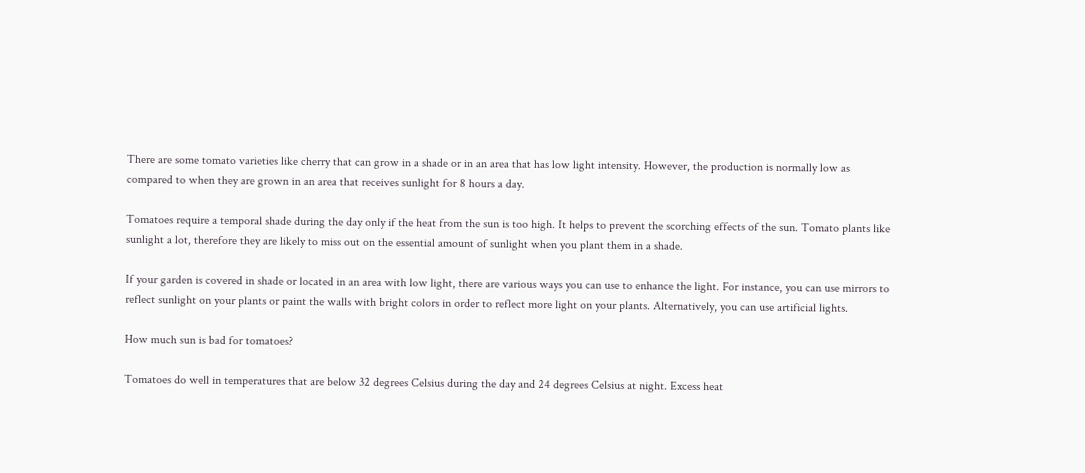There are some tomato varieties like cherry that can grow in a shade or in an area that has low light intensity. However, the production is normally low as compared to when they are grown in an area that receives sunlight for 8 hours a day.

Tomatoes require a temporal shade during the day only if the heat from the sun is too high. It helps to prevent the scorching effects of the sun. Tomato plants like sunlight a lot, therefore they are likely to miss out on the essential amount of sunlight when you plant them in a shade.

If your garden is covered in shade or located in an area with low light, there are various ways you can use to enhance the light. For instance, you can use mirrors to reflect sunlight on your plants or paint the walls with bright colors in order to reflect more light on your plants. Alternatively, you can use artificial lights.

How much sun is bad for tomatoes?

Tomatoes do well in temperatures that are below 32 degrees Celsius during the day and 24 degrees Celsius at night. Excess heat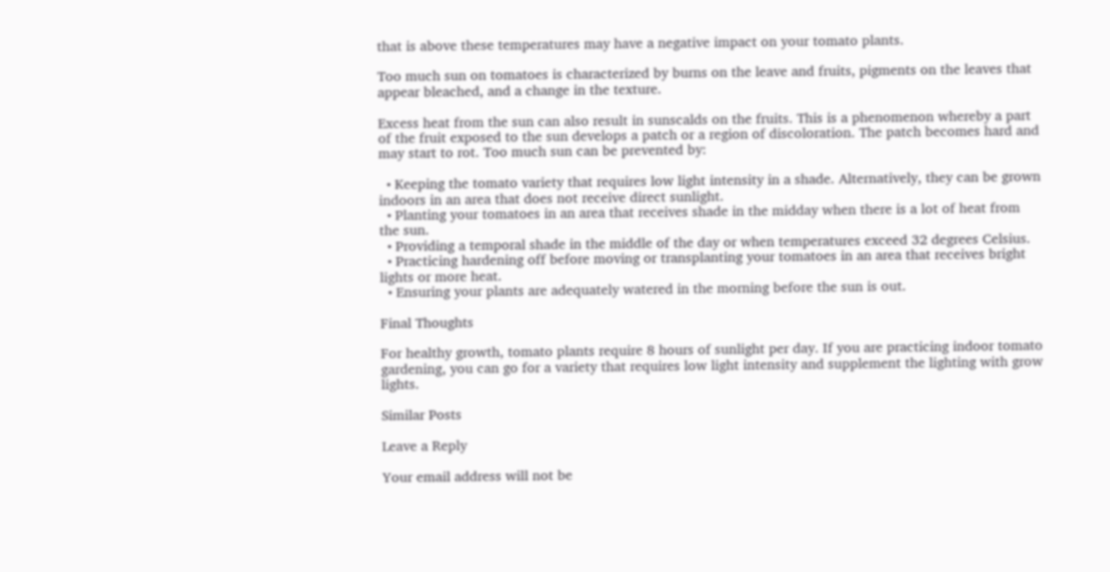that is above these temperatures may have a negative impact on your tomato plants.

Too much sun on tomatoes is characterized by burns on the leave and fruits, pigments on the leaves that appear bleached, and a change in the texture.

Excess heat from the sun can also result in sunscalds on the fruits. This is a phenomenon whereby a part of the fruit exposed to the sun develops a patch or a region of discoloration. The patch becomes hard and may start to rot. Too much sun can be prevented by:

  • Keeping the tomato variety that requires low light intensity in a shade. Alternatively, they can be grown indoors in an area that does not receive direct sunlight.
  • Planting your tomatoes in an area that receives shade in the midday when there is a lot of heat from the sun.
  • Providing a temporal shade in the middle of the day or when temperatures exceed 32 degrees Celsius.
  • Practicing hardening off before moving or transplanting your tomatoes in an area that receives bright lights or more heat.
  • Ensuring your plants are adequately watered in the morning before the sun is out.

Final Thoughts

For healthy growth, tomato plants require 8 hours of sunlight per day. If you are practicing indoor tomato gardening, you can go for a variety that requires low light intensity and supplement the lighting with grow lights.

Similar Posts

Leave a Reply

Your email address will not be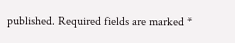published. Required fields are marked *